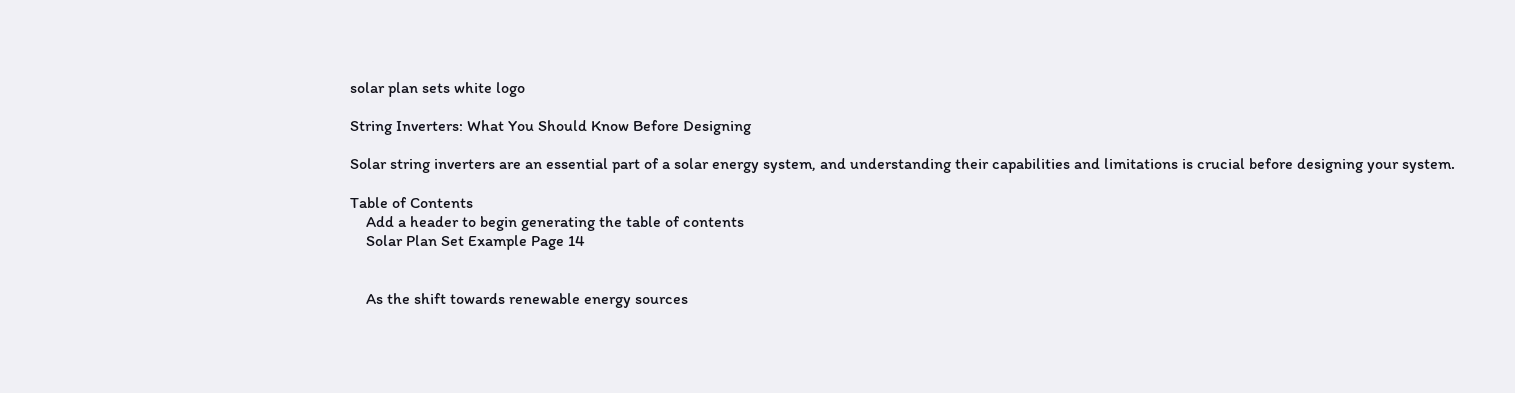solar plan sets white logo

String Inverters: What You Should Know Before Designing

Solar string inverters are an essential part of a solar energy system, and understanding their capabilities and limitations is crucial before designing your system.

Table of Contents
    Add a header to begin generating the table of contents
    Solar Plan Set Example Page 14


    As the shift towards renewable energy sources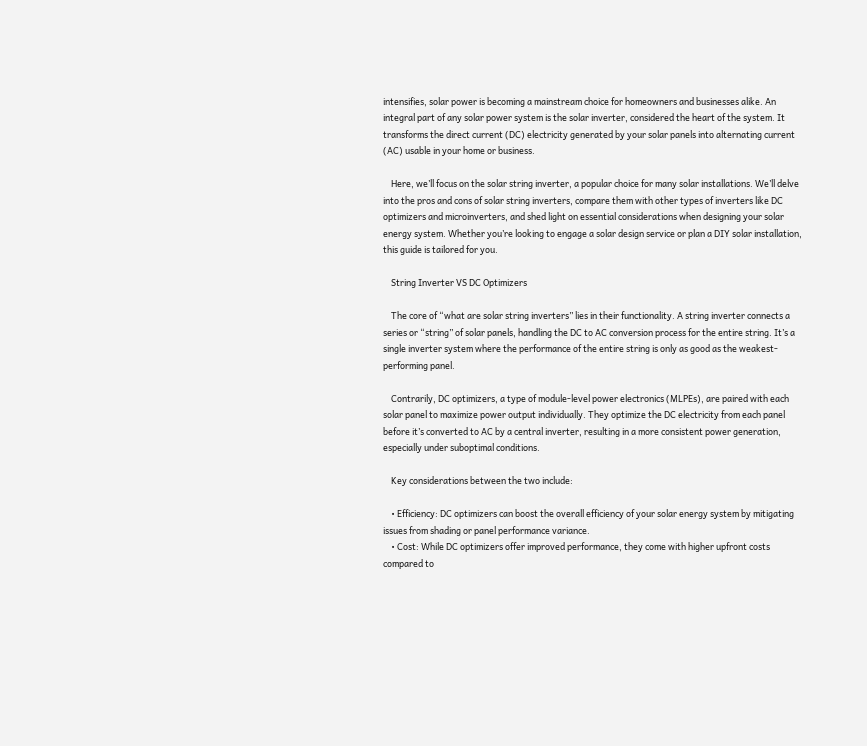intensifies, solar power is becoming a mainstream choice for homeowners and businesses alike. An integral part of any solar power system is the solar inverter, considered the heart of the system. It transforms the direct current (DC) electricity generated by your solar panels into alternating current (AC) usable in your home or business.

    Here, we’ll focus on the solar string inverter, a popular choice for many solar installations. We’ll delve into the pros and cons of solar string inverters, compare them with other types of inverters like DC optimizers and microinverters, and shed light on essential considerations when designing your solar energy system. Whether you’re looking to engage a solar design service or plan a DIY solar installation, this guide is tailored for you.

    String Inverter VS DC Optimizers

    The core of “what are solar string inverters” lies in their functionality. A string inverter connects a series or “string” of solar panels, handling the DC to AC conversion process for the entire string. It’s a single inverter system where the performance of the entire string is only as good as the weakest-performing panel.

    Contrarily, DC optimizers, a type of module-level power electronics (MLPEs), are paired with each solar panel to maximize power output individually. They optimize the DC electricity from each panel before it’s converted to AC by a central inverter, resulting in a more consistent power generation, especially under suboptimal conditions.

    Key considerations between the two include:

    • Efficiency: DC optimizers can boost the overall efficiency of your solar energy system by mitigating issues from shading or panel performance variance.
    • Cost: While DC optimizers offer improved performance, they come with higher upfront costs compared to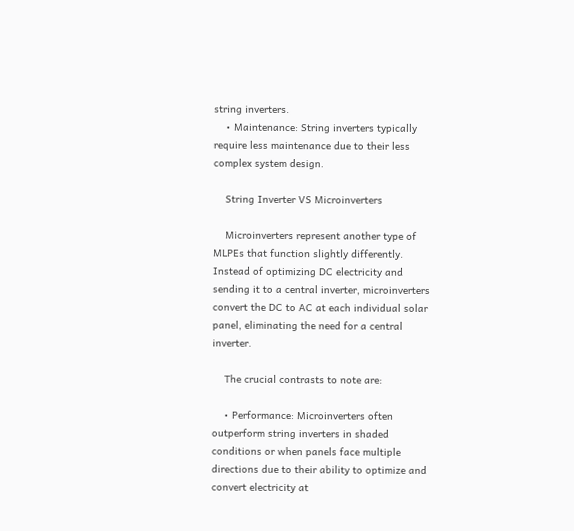string inverters.
    • Maintenance: String inverters typically require less maintenance due to their less complex system design.

    String Inverter VS Microinverters

    Microinverters represent another type of MLPEs that function slightly differently. Instead of optimizing DC electricity and sending it to a central inverter, microinverters convert the DC to AC at each individual solar panel, eliminating the need for a central inverter.

    The crucial contrasts to note are:

    • Performance: Microinverters often outperform string inverters in shaded conditions or when panels face multiple directions due to their ability to optimize and convert electricity at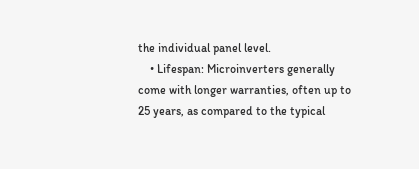the individual panel level.
    • Lifespan: Microinverters generally come with longer warranties, often up to 25 years, as compared to the typical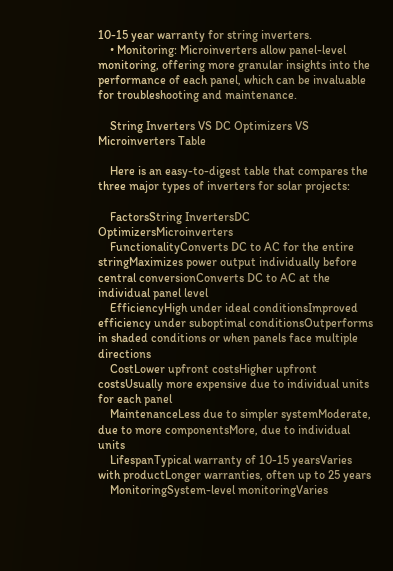10-15 year warranty for string inverters.
    • Monitoring: Microinverters allow panel-level monitoring, offering more granular insights into the performance of each panel, which can be invaluable for troubleshooting and maintenance.

    String Inverters VS DC Optimizers VS Microinverters Table

    Here is an easy-to-digest table that compares the three major types of inverters for solar projects:

    FactorsString InvertersDC OptimizersMicroinverters
    FunctionalityConverts DC to AC for the entire stringMaximizes power output individually before central conversionConverts DC to AC at the individual panel level
    EfficiencyHigh under ideal conditionsImproved efficiency under suboptimal conditionsOutperforms in shaded conditions or when panels face multiple directions
    CostLower upfront costsHigher upfront costsUsually more expensive due to individual units for each panel
    MaintenanceLess due to simpler systemModerate, due to more componentsMore, due to individual units
    LifespanTypical warranty of 10-15 yearsVaries with productLonger warranties, often up to 25 years
    MonitoringSystem-level monitoringVaries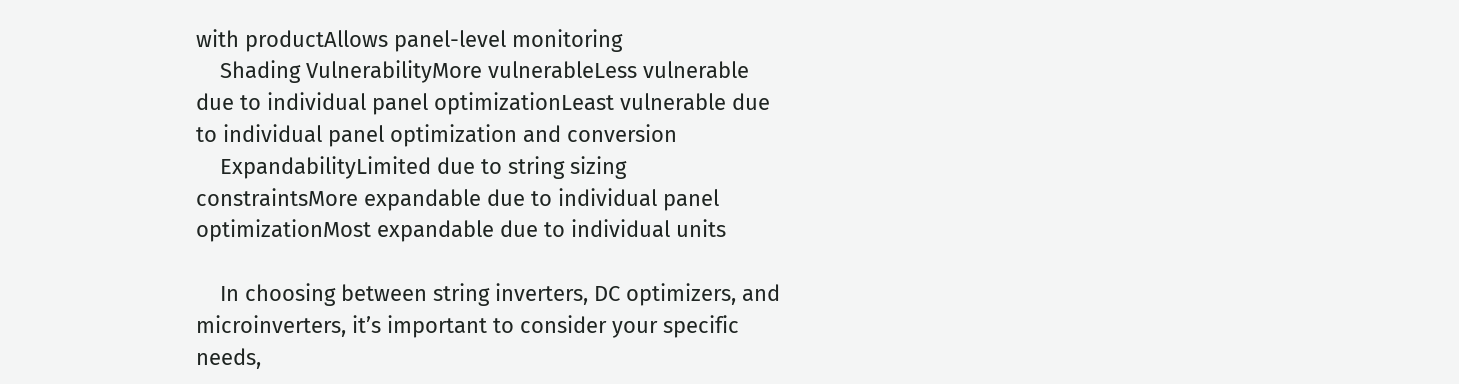with productAllows panel-level monitoring
    Shading VulnerabilityMore vulnerableLess vulnerable due to individual panel optimizationLeast vulnerable due to individual panel optimization and conversion
    ExpandabilityLimited due to string sizing constraintsMore expandable due to individual panel optimizationMost expandable due to individual units

    In choosing between string inverters, DC optimizers, and microinverters, it’s important to consider your specific needs,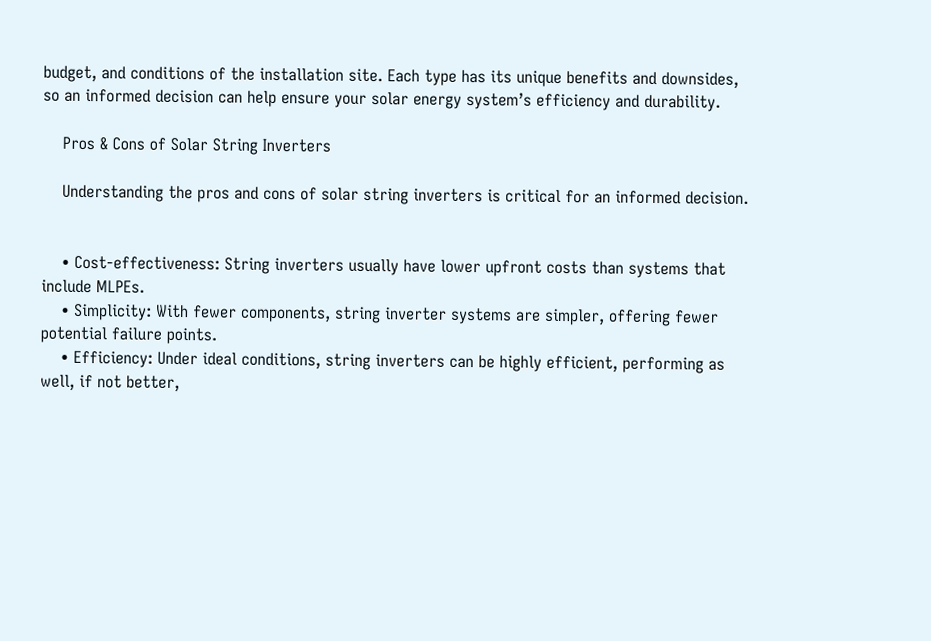budget, and conditions of the installation site. Each type has its unique benefits and downsides, so an informed decision can help ensure your solar energy system’s efficiency and durability.

    Pros & Cons of Solar String Inverters

    Understanding the pros and cons of solar string inverters is critical for an informed decision.


    • Cost-effectiveness: String inverters usually have lower upfront costs than systems that include MLPEs.
    • Simplicity: With fewer components, string inverter systems are simpler, offering fewer potential failure points.
    • Efficiency: Under ideal conditions, string inverters can be highly efficient, performing as well, if not better,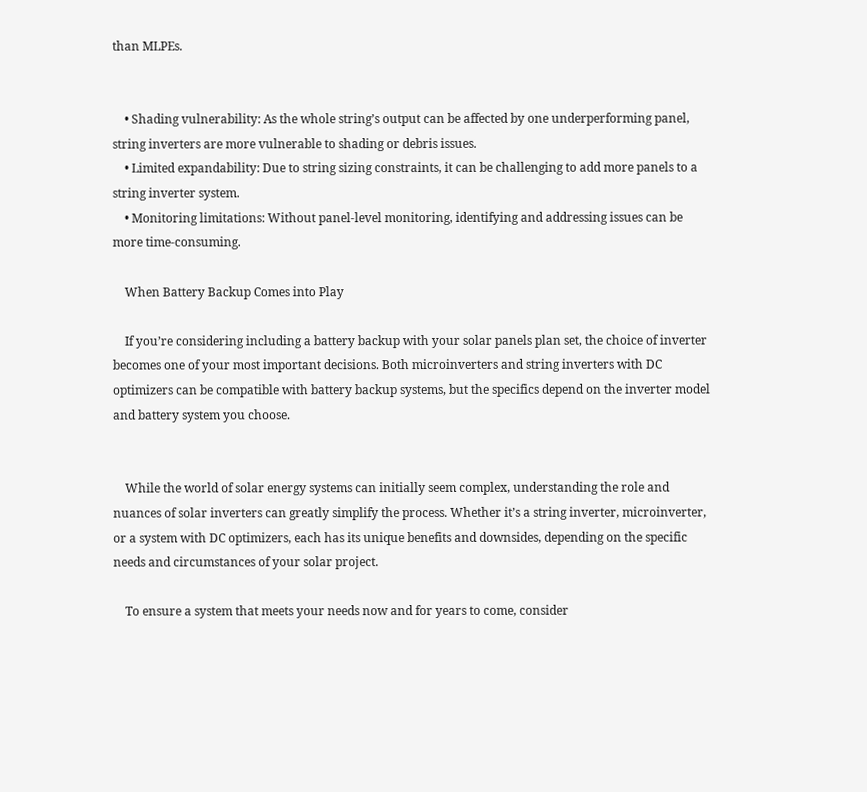than MLPEs.


    • Shading vulnerability: As the whole string’s output can be affected by one underperforming panel, string inverters are more vulnerable to shading or debris issues.
    • Limited expandability: Due to string sizing constraints, it can be challenging to add more panels to a string inverter system.
    • Monitoring limitations: Without panel-level monitoring, identifying and addressing issues can be more time-consuming.

    When Battery Backup Comes into Play

    If you’re considering including a battery backup with your solar panels plan set, the choice of inverter becomes one of your most important decisions. Both microinverters and string inverters with DC optimizers can be compatible with battery backup systems, but the specifics depend on the inverter model and battery system you choose.


    While the world of solar energy systems can initially seem complex, understanding the role and nuances of solar inverters can greatly simplify the process. Whether it’s a string inverter, microinverter, or a system with DC optimizers, each has its unique benefits and downsides, depending on the specific needs and circumstances of your solar project.

    To ensure a system that meets your needs now and for years to come, consider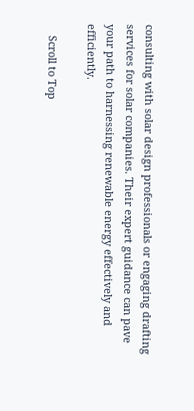consulting with solar design professionals or engaging drafting services for solar companies. Their expert guidance can pave your path to harnessing renewable energy effectively and efficiently.

    Scroll to Top